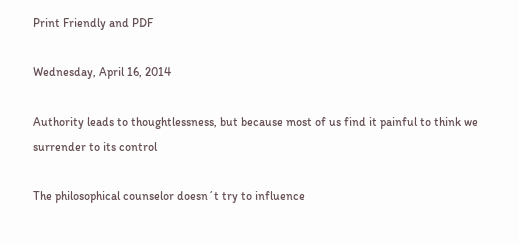Print Friendly and PDF

Wednesday, April 16, 2014

Authority leads to thoughtlessness, but because most of us find it painful to think we surrender to its control

The philosophical counselor doesn´t try to influence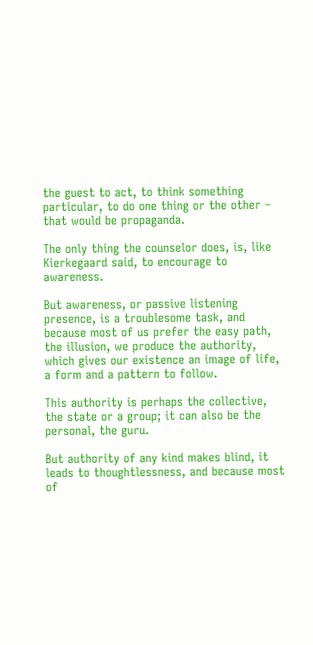the guest to act, to think something particular, to do one thing or the other – that would be propaganda.

The only thing the counselor does, is, like Kierkegaard said, to encourage to awareness.

But awareness, or passive listening presence, is a troublesome task, and because most of us prefer the easy path, the illusion, we produce the authority, which gives our existence an image of life, a form and a pattern to follow.

This authority is perhaps the collective, the state or a group; it can also be the personal, the guru.

But authority of any kind makes blind, it leads to thoughtlessness, and because most of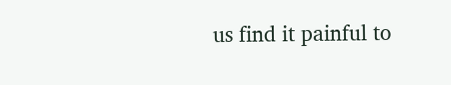us find it painful to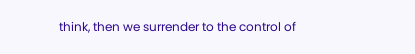think, then we surrender to the control of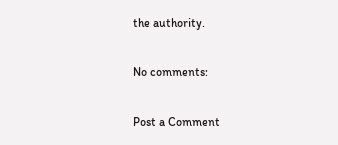the authority.

No comments:

Post a Comment